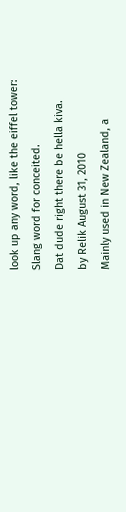look up any word, like the eiffel tower:
Slang word for conceited.
Dat dude right there be hella kiva.
by Relik August 31, 2010
Mainly used in New Zealand, a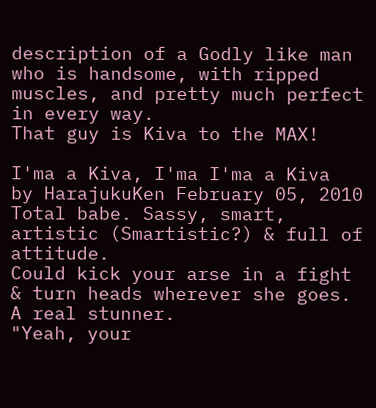description of a Godly like man who is handsome, with ripped muscles, and pretty much perfect in every way.
That guy is Kiva to the MAX!

I'ma a Kiva, I'ma I'ma a Kiva
by HarajukuKen February 05, 2010
Total babe. Sassy, smart, artistic (Smartistic?) & full of attitude.
Could kick your arse in a fight & turn heads wherever she goes.
A real stunner.
"Yeah, your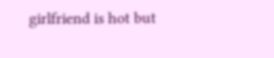girlfriend is hot but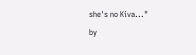she's no Kiva..."
by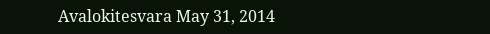Avalokitesvara May 31, 2014